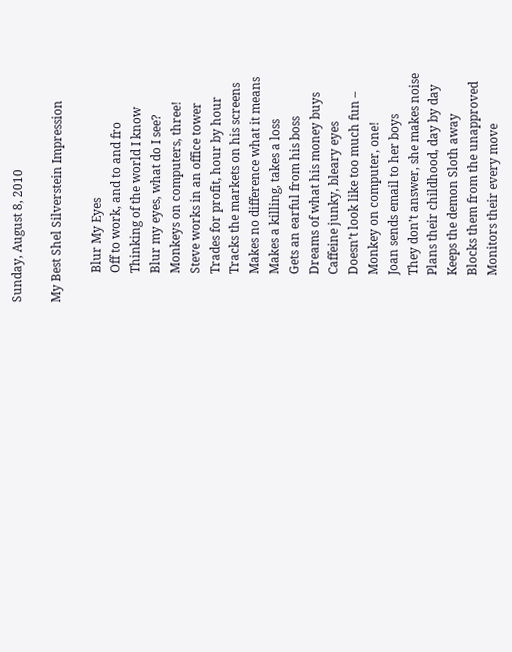Sunday, August 8, 2010

My Best Shel Silverstein Impression

          Blur My Eyes
          Off to work, and to and fro
          Thinking of the world I know
          Blur my eyes, what do I see?
          Monkeys on computers, three!
          Steve works in an office tower
          Trades for profit, hour by hour
          Tracks the markets on his screens
          Makes no difference what it means
          Makes a killing, takes a loss
          Gets an earful from his boss
          Dreams of what his money buys
          Caffeine junky, bleary eyes
          Doesn’t look like too much fun –
          Monkey on computer, one!
          Joan sends email to her boys
          They don’t answer, she makes noise
          Plans their childhood, day by day
          Keeps the demon Sloth away
          Blocks them from the unapproved
          Monitors their every move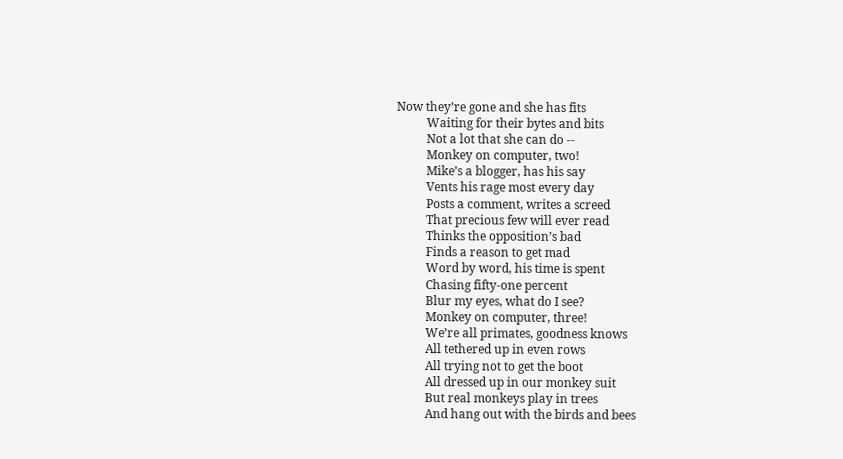Now they’re gone and she has fits
          Waiting for their bytes and bits
          Not a lot that she can do --
          Monkey on computer, two!
          Mike’s a blogger, has his say
          Vents his rage most every day
          Posts a comment, writes a screed
          That precious few will ever read
          Thinks the opposition’s bad
          Finds a reason to get mad
          Word by word, his time is spent
          Chasing fifty-one percent
          Blur my eyes, what do I see?
          Monkey on computer, three!
          We’re all primates, goodness knows
          All tethered up in even rows
          All trying not to get the boot
          All dressed up in our monkey suit
          But real monkeys play in trees
          And hang out with the birds and bees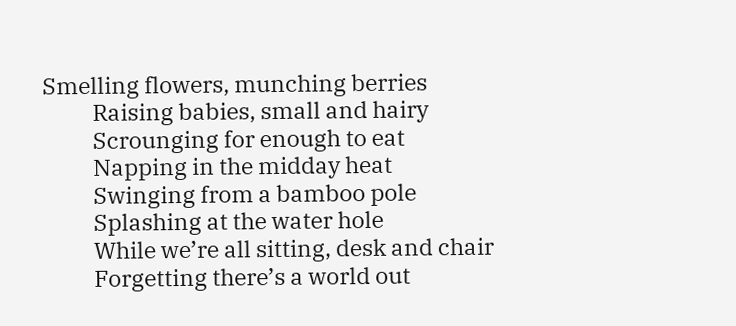Smelling flowers, munching berries
          Raising babies, small and hairy
          Scrounging for enough to eat
          Napping in the midday heat
          Swinging from a bamboo pole
          Splashing at the water hole
          While we’re all sitting, desk and chair
          Forgetting there’s a world out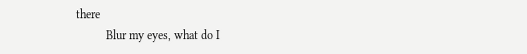there
          Blur my eyes, what do I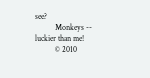see?
          Monkeys -- luckier than me!
          © 2010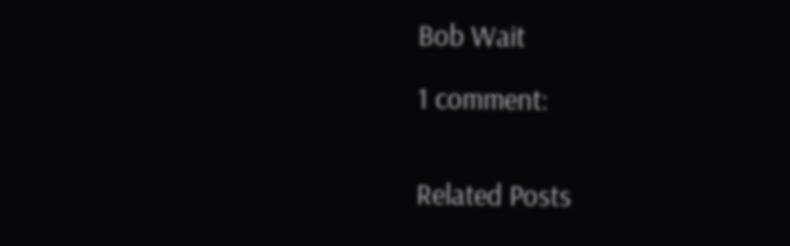Bob Wait

1 comment:


Related Posts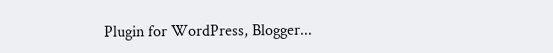Plugin for WordPress, Blogger...